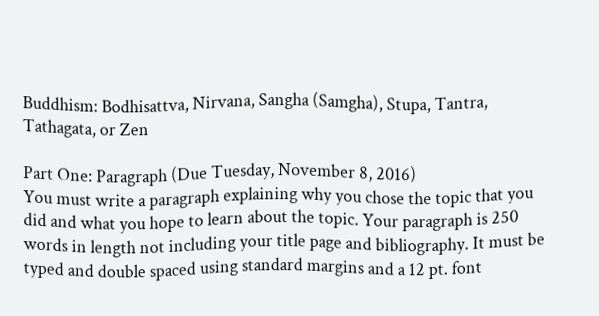Buddhism: Bodhisattva, Nirvana, Sangha (Samgha), Stupa, Tantra, Tathagata, or Zen

Part One: Paragraph (Due Tuesday, November 8, 2016)
You must write a paragraph explaining why you chose the topic that you did and what you hope to learn about the topic. Your paragraph is 250 words in length not including your title page and bibliography. It must be typed and double spaced using standard margins and a 12 pt. font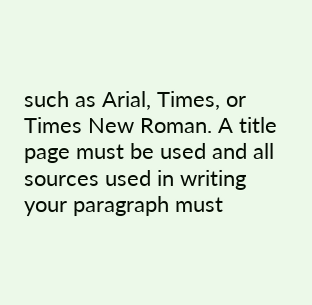such as Arial, Times, or Times New Roman. A title page must be used and all sources used in writing your paragraph must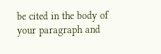be cited in the body of your paragraph and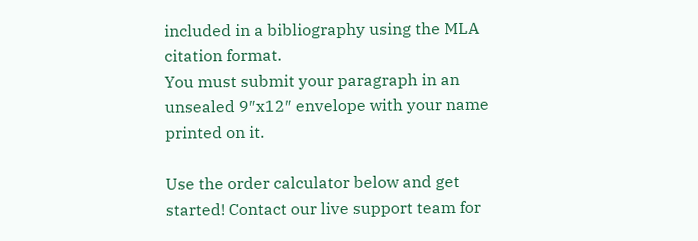included in a bibliography using the MLA citation format.
You must submit your paragraph in an unsealed 9″x12″ envelope with your name printed on it.

Use the order calculator below and get started! Contact our live support team for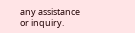any assistance or inquiry.